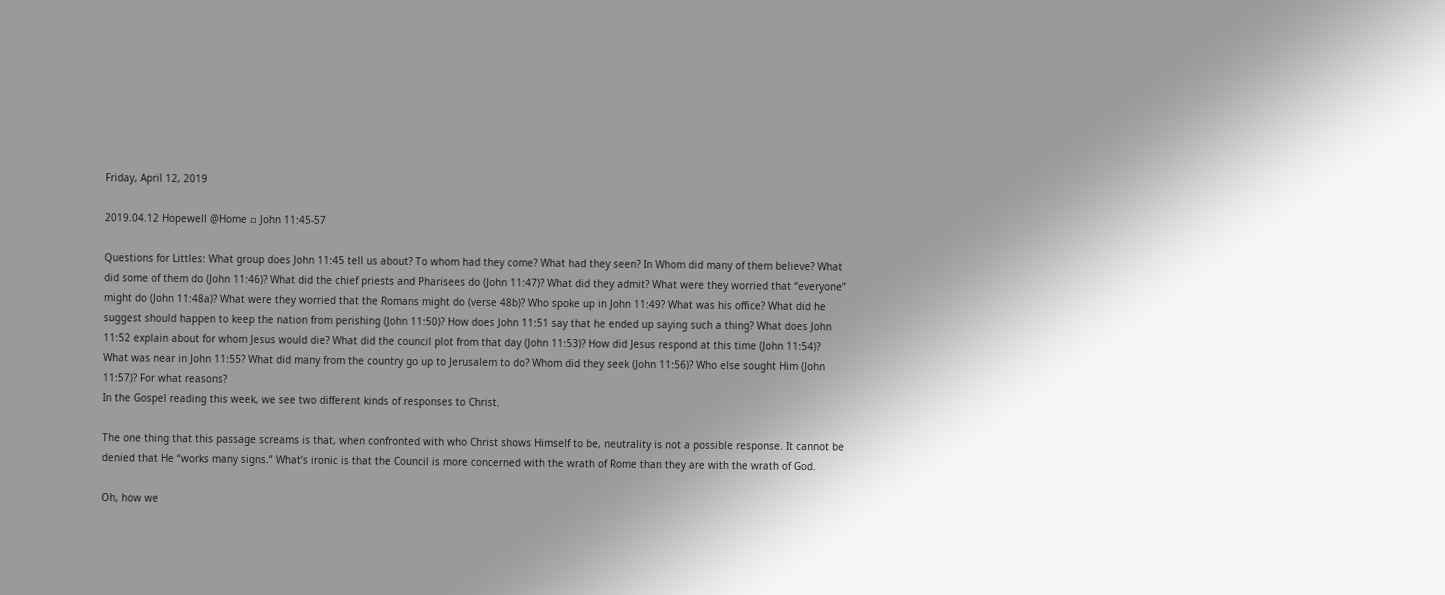Friday, April 12, 2019

2019.04.12 Hopewell @Home ▫ John 11:45-57

Questions for Littles: What group does John 11:45 tell us about? To whom had they come? What had they seen? In Whom did many of them believe? What did some of them do (John 11:46)? What did the chief priests and Pharisees do (John 11:47)? What did they admit? What were they worried that “everyone” might do (John 11:48a)? What were they worried that the Romans might do (verse 48b)? Who spoke up in John 11:49? What was his office? What did he suggest should happen to keep the nation from perishing (John 11:50)? How does John 11:51 say that he ended up saying such a thing? What does John 11:52 explain about for whom Jesus would die? What did the council plot from that day (John 11:53)? How did Jesus respond at this time (John 11:54)? What was near in John 11:55? What did many from the country go up to Jerusalem to do? Whom did they seek (John 11:56)? Who else sought Him (John 11:57)? For what reasons?
In the Gospel reading this week, we see two different kinds of responses to Christ.

The one thing that this passage screams is that, when confronted with who Christ shows Himself to be, neutrality is not a possible response. It cannot be denied that He “works many signs.” What’s ironic is that the Council is more concerned with the wrath of Rome than they are with the wrath of God.

Oh, how we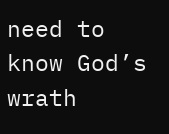need to know God’s wrath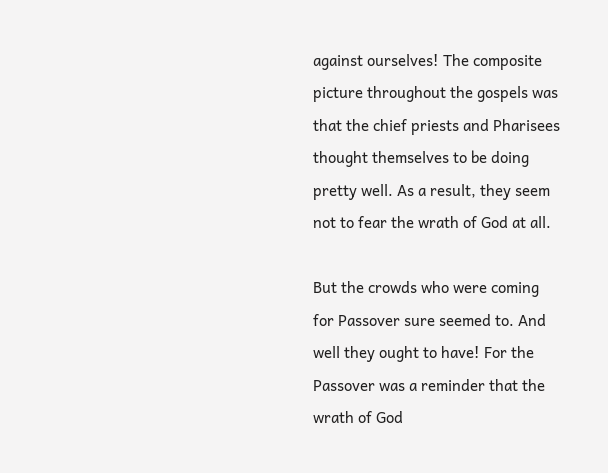against ourselves! The composite picture throughout the gospels was that the chief priests and Pharisees thought themselves to be doing pretty well. As a result, they seem not to fear the wrath of God at all.

But the crowds who were coming for Passover sure seemed to. And well they ought to have! For the Passover was a reminder that the wrath of God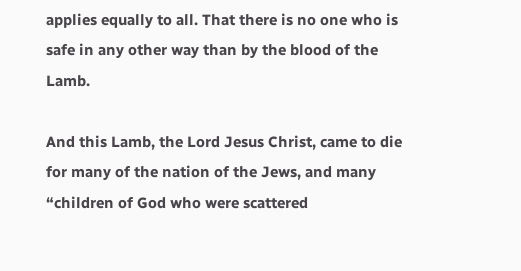applies equally to all. That there is no one who is safe in any other way than by the blood of the Lamb.

And this Lamb, the Lord Jesus Christ, came to die for many of the nation of the Jews, and many “children of God who were scattered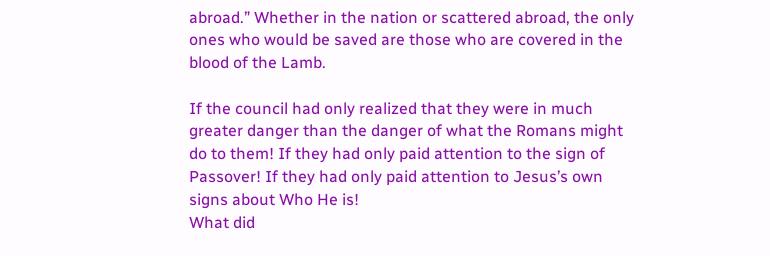abroad.” Whether in the nation or scattered abroad, the only ones who would be saved are those who are covered in the blood of the Lamb.

If the council had only realized that they were in much greater danger than the danger of what the Romans might do to them! If they had only paid attention to the sign of Passover! If they had only paid attention to Jesus’s own signs about Who He is!
What did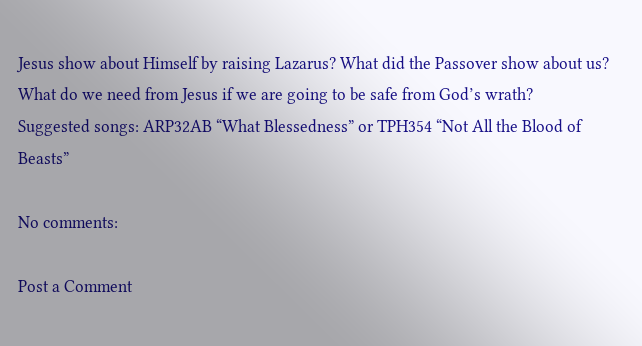Jesus show about Himself by raising Lazarus? What did the Passover show about us? What do we need from Jesus if we are going to be safe from God’s wrath?
Suggested songs: ARP32AB “What Blessedness” or TPH354 “Not All the Blood of Beasts”

No comments:

Post a Comment